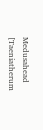Medusahead [Taeniatherum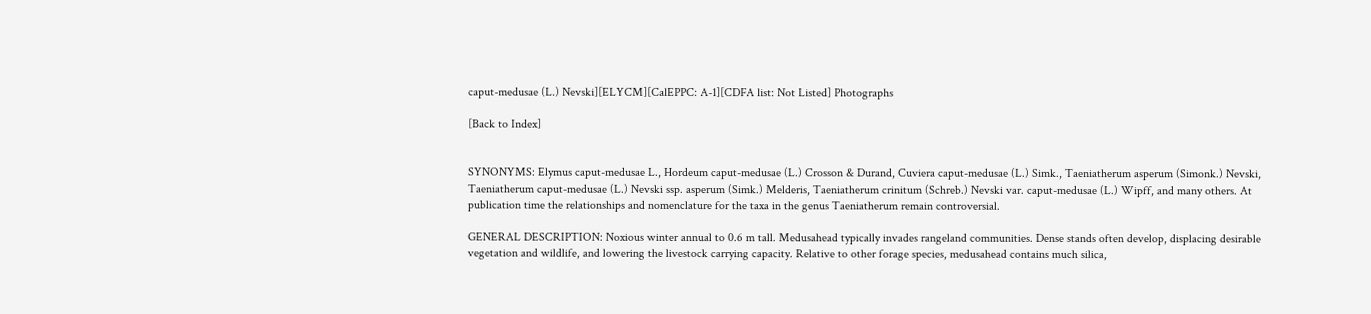caput-medusae (L.) Nevski][ELYCM][CalEPPC: A-1][CDFA list: Not Listed] Photographs

[Back to Index]


SYNONYMS: Elymus caput-medusae L., Hordeum caput-medusae (L.) Crosson & Durand, Cuviera caput-medusae (L.) Simk., Taeniatherum asperum (Simonk.) Nevski, Taeniatherum caput-medusae (L.) Nevski ssp. asperum (Simk.) Melderis, Taeniatherum crinitum (Schreb.) Nevski var. caput-medusae (L.) Wipff, and many others. At publication time the relationships and nomenclature for the taxa in the genus Taeniatherum remain controversial.

GENERAL DESCRIPTION: Noxious winter annual to 0.6 m tall. Medusahead typically invades rangeland communities. Dense stands often develop, displacing desirable vegetation and wildlife, and lowering the livestock carrying capacity. Relative to other forage species, medusahead contains much silica,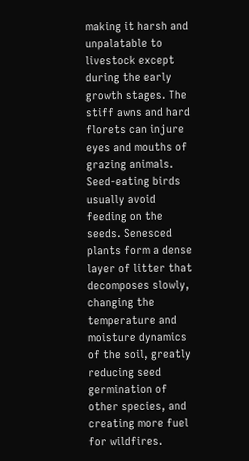making it harsh and unpalatable to livestock except during the early growth stages. The stiff awns and hard florets can injure eyes and mouths of grazing animals. Seed-eating birds usually avoid feeding on the seeds. Senesced plants form a dense layer of litter that decomposes slowly, changing the temperature and moisture dynamics of the soil, greatly reducing seed germination of other species, and creating more fuel for wildfires.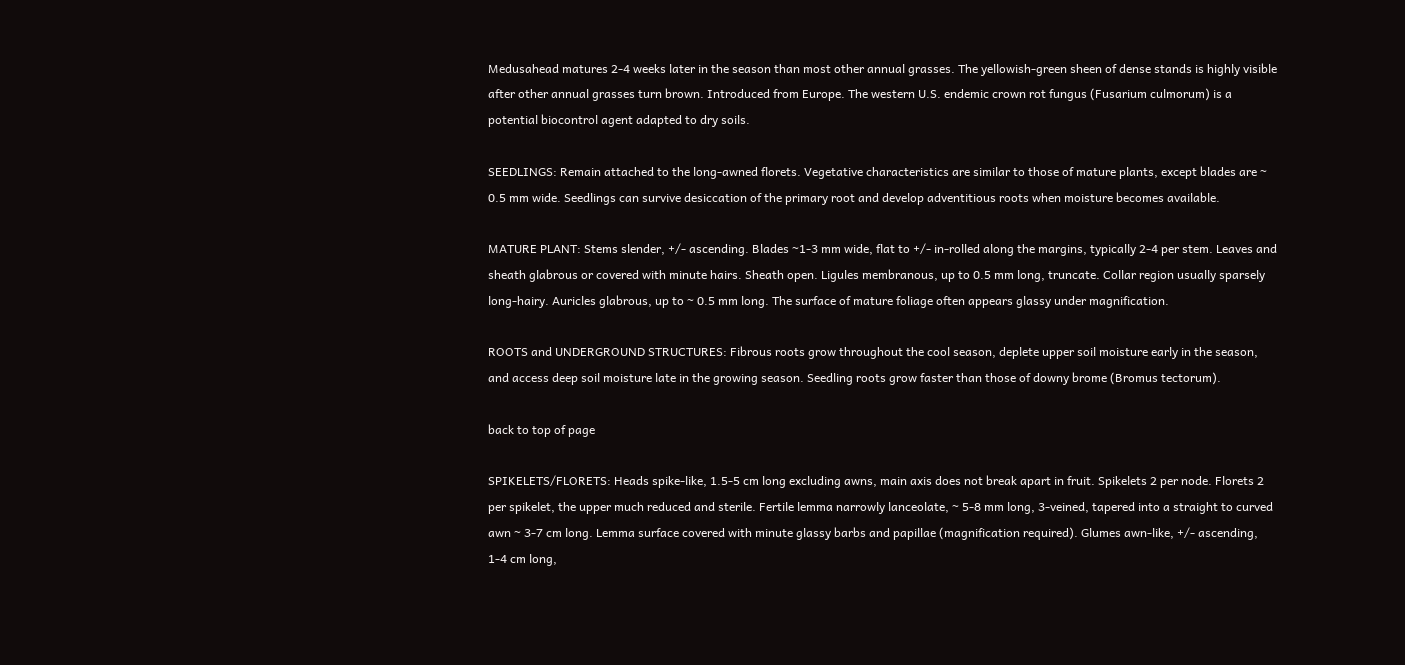Medusahead matures 2-4 weeks later in the season than most other annual grasses. The yellowish-green sheen of dense stands is highly visible after other annual grasses turn brown. Introduced from Europe. The western U.S. endemic crown rot fungus (Fusarium culmorum) is a potential biocontrol agent adapted to dry soils.

SEEDLINGS: Remain attached to the long-awned florets. Vegetative characteristics are similar to those of mature plants, except blades are ~ 0.5 mm wide. Seedlings can survive desiccation of the primary root and develop adventitious roots when moisture becomes available.

MATURE PLANT: Stems slender, +/- ascending. Blades ~1-3 mm wide, flat to +/- in-rolled along the margins, typically 2-4 per stem. Leaves and sheath glabrous or covered with minute hairs. Sheath open. Ligules membranous, up to 0.5 mm long, truncate. Collar region usually sparsely long-hairy. Auricles glabrous, up to ~ 0.5 mm long. The surface of mature foliage often appears glassy under magnification.

ROOTS and UNDERGROUND STRUCTURES: Fibrous roots grow throughout the cool season, deplete upper soil moisture early in the season, and access deep soil moisture late in the growing season. Seedling roots grow faster than those of downy brome (Bromus tectorum).

back to top of page

SPIKELETS/FLORETS: Heads spike-like, 1.5-5 cm long excluding awns, main axis does not break apart in fruit. Spikelets 2 per node. Florets 2 per spikelet, the upper much reduced and sterile. Fertile lemma narrowly lanceolate, ~ 5-8 mm long, 3-veined, tapered into a straight to curved awn ~ 3-7 cm long. Lemma surface covered with minute glassy barbs and papillae (magnification required). Glumes awn-like, +/- ascending, 1-4 cm long,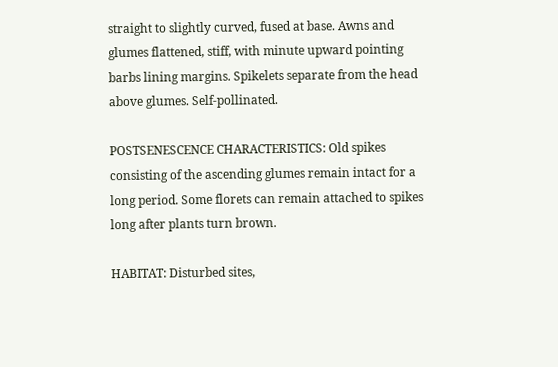straight to slightly curved, fused at base. Awns and glumes flattened, stiff, with minute upward pointing barbs lining margins. Spikelets separate from the head above glumes. Self-pollinated.

POSTSENESCENCE CHARACTERISTICS: Old spikes consisting of the ascending glumes remain intact for a long period. Some florets can remain attached to spikes long after plants turn brown.

HABITAT: Disturbed sites,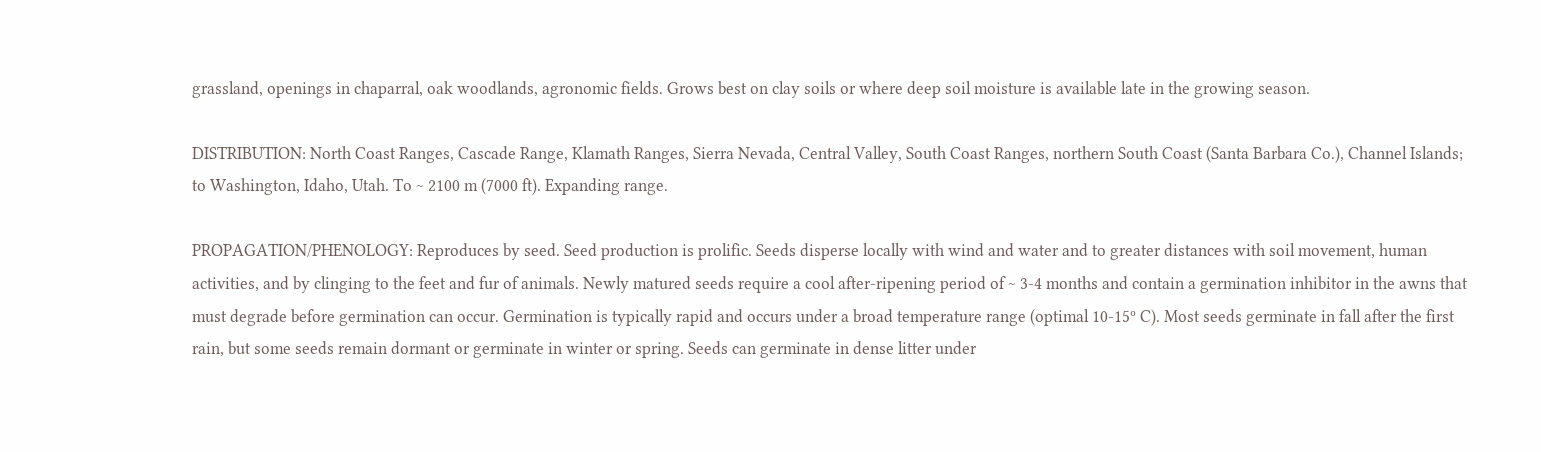grassland, openings in chaparral, oak woodlands, agronomic fields. Grows best on clay soils or where deep soil moisture is available late in the growing season.

DISTRIBUTION: North Coast Ranges, Cascade Range, Klamath Ranges, Sierra Nevada, Central Valley, South Coast Ranges, northern South Coast (Santa Barbara Co.), Channel Islands; to Washington, Idaho, Utah. To ~ 2100 m (7000 ft). Expanding range.

PROPAGATION/PHENOLOGY: Reproduces by seed. Seed production is prolific. Seeds disperse locally with wind and water and to greater distances with soil movement, human activities, and by clinging to the feet and fur of animals. Newly matured seeds require a cool after-ripening period of ~ 3-4 months and contain a germination inhibitor in the awns that must degrade before germination can occur. Germination is typically rapid and occurs under a broad temperature range (optimal 10-15º C). Most seeds germinate in fall after the first rain, but some seeds remain dormant or germinate in winter or spring. Seeds can germinate in dense litter under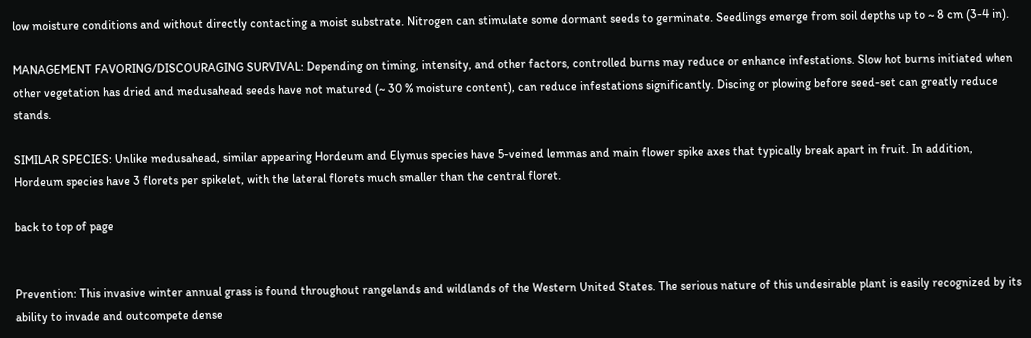low moisture conditions and without directly contacting a moist substrate. Nitrogen can stimulate some dormant seeds to germinate. Seedlings emerge from soil depths up to ~ 8 cm (3-4 in).

MANAGEMENT FAVORING/DISCOURAGING SURVIVAL: Depending on timing, intensity, and other factors, controlled burns may reduce or enhance infestations. Slow hot burns initiated when other vegetation has dried and medusahead seeds have not matured (~ 30 % moisture content), can reduce infestations significantly. Discing or plowing before seed-set can greatly reduce stands.

SIMILAR SPECIES: Unlike medusahead, similar appearing Hordeum and Elymus species have 5-veined lemmas and main flower spike axes that typically break apart in fruit. In addition, Hordeum species have 3 florets per spikelet, with the lateral florets much smaller than the central floret.

back to top of page


Prevention: This invasive winter annual grass is found throughout rangelands and wildlands of the Western United States. The serious nature of this undesirable plant is easily recognized by its ability to invade and outcompete dense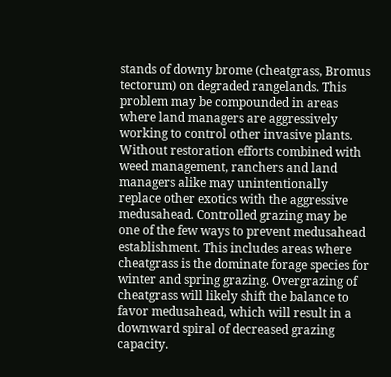stands of downy brome (cheatgrass, Bromus tectorum) on degraded rangelands. This problem may be compounded in areas where land managers are aggressively working to control other invasive plants. Without restoration efforts combined with weed management, ranchers and land managers alike may unintentionally replace other exotics with the aggressive medusahead. Controlled grazing may be one of the few ways to prevent medusahead establishment. This includes areas where cheatgrass is the dominate forage species for winter and spring grazing. Overgrazing of cheatgrass will likely shift the balance to favor medusahead, which will result in a downward spiral of decreased grazing capacity.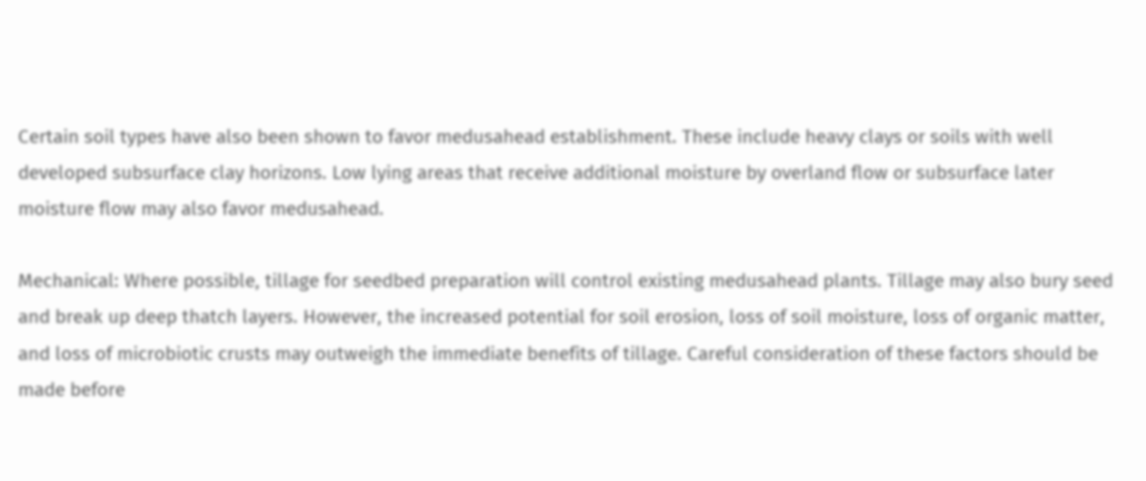Certain soil types have also been shown to favor medusahead establishment. These include heavy clays or soils with well developed subsurface clay horizons. Low lying areas that receive additional moisture by overland flow or subsurface later moisture flow may also favor medusahead.

Mechanical: Where possible, tillage for seedbed preparation will control existing medusahead plants. Tillage may also bury seed and break up deep thatch layers. However, the increased potential for soil erosion, loss of soil moisture, loss of organic matter, and loss of microbiotic crusts may outweigh the immediate benefits of tillage. Careful consideration of these factors should be made before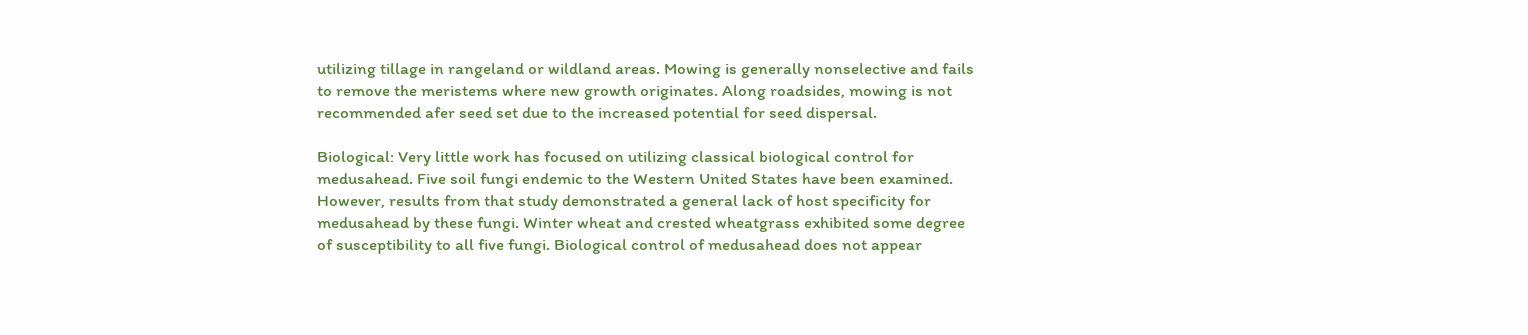utilizing tillage in rangeland or wildland areas. Mowing is generally nonselective and fails to remove the meristems where new growth originates. Along roadsides, mowing is not recommended afer seed set due to the increased potential for seed dispersal.

Biological: Very little work has focused on utilizing classical biological control for medusahead. Five soil fungi endemic to the Western United States have been examined. However, results from that study demonstrated a general lack of host specificity for medusahead by these fungi. Winter wheat and crested wheatgrass exhibited some degree of susceptibility to all five fungi. Biological control of medusahead does not appear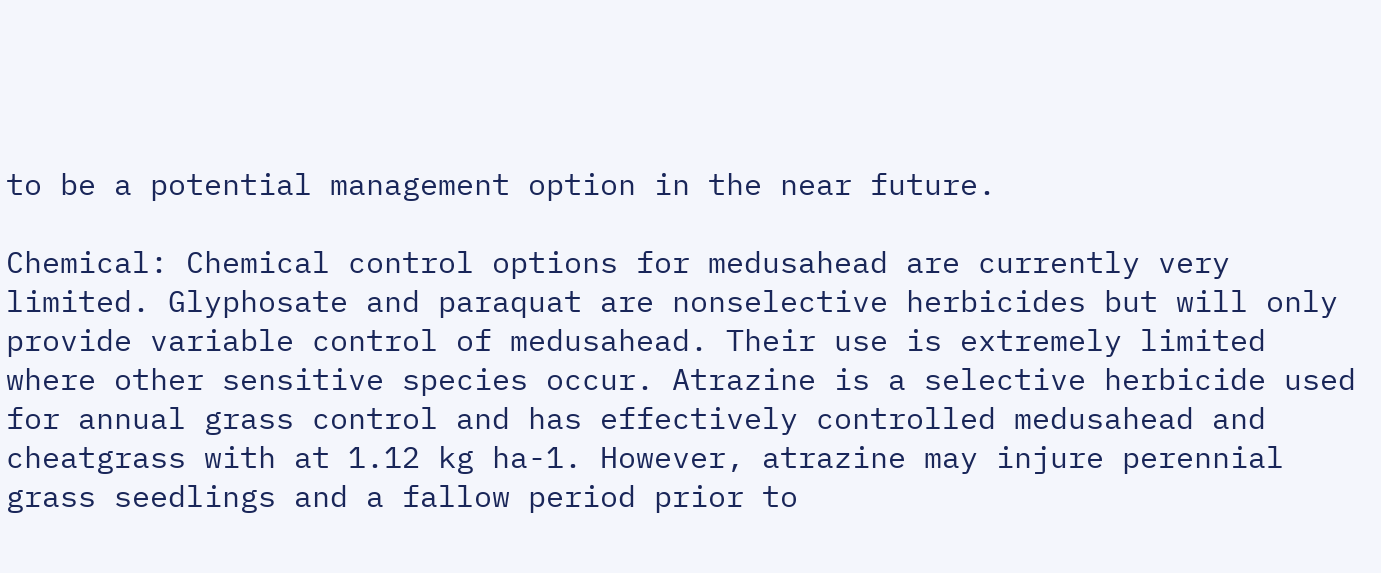to be a potential management option in the near future.

Chemical: Chemical control options for medusahead are currently very limited. Glyphosate and paraquat are nonselective herbicides but will only provide variable control of medusahead. Their use is extremely limited where other sensitive species occur. Atrazine is a selective herbicide used for annual grass control and has effectively controlled medusahead and cheatgrass with at 1.12 kg ha-1. However, atrazine may injure perennial grass seedlings and a fallow period prior to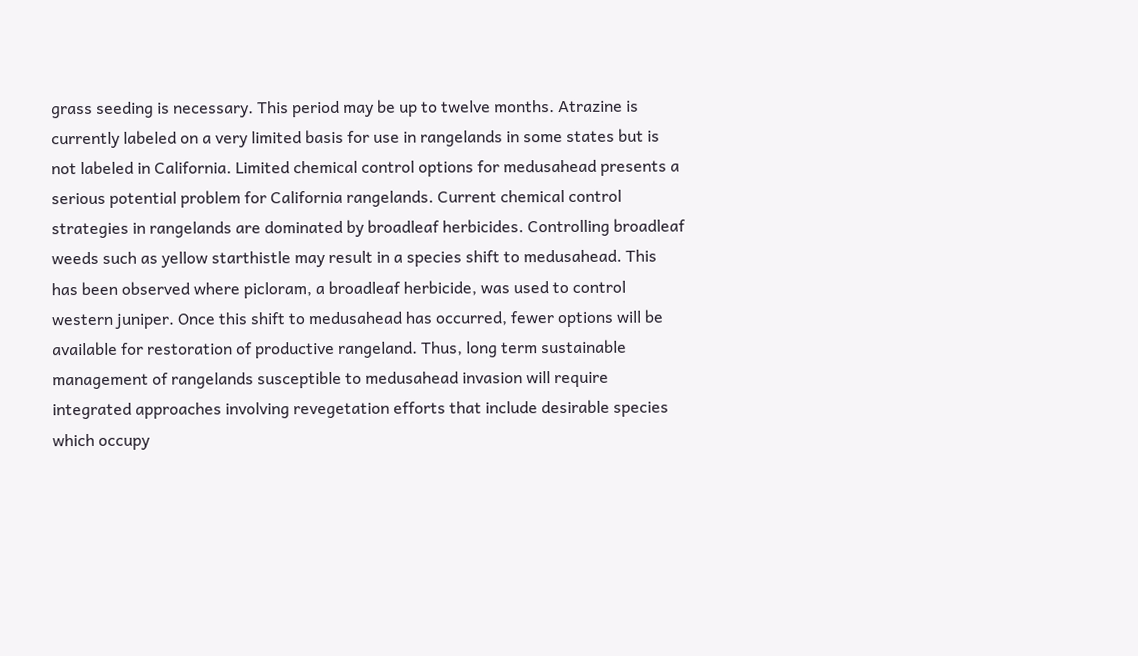grass seeding is necessary. This period may be up to twelve months. Atrazine is currently labeled on a very limited basis for use in rangelands in some states but is not labeled in California. Limited chemical control options for medusahead presents a serious potential problem for California rangelands. Current chemical control strategies in rangelands are dominated by broadleaf herbicides. Controlling broadleaf weeds such as yellow starthistle may result in a species shift to medusahead. This has been observed where picloram, a broadleaf herbicide, was used to control western juniper. Once this shift to medusahead has occurred, fewer options will be available for restoration of productive rangeland. Thus, long term sustainable management of rangelands susceptible to medusahead invasion will require integrated approaches involving revegetation efforts that include desirable species which occupy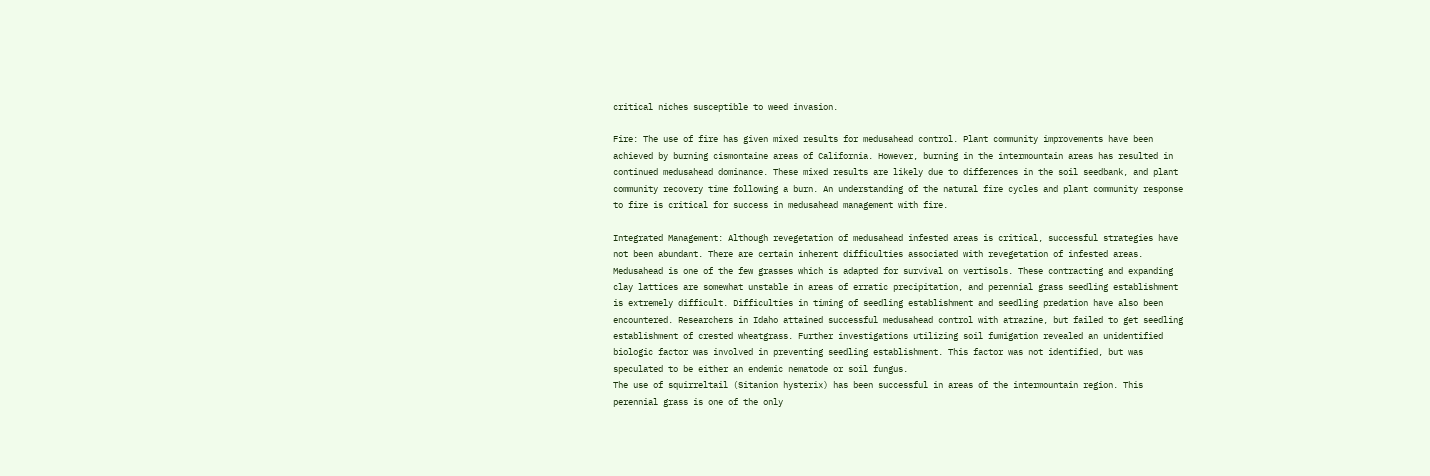critical niches susceptible to weed invasion.

Fire: The use of fire has given mixed results for medusahead control. Plant community improvements have been achieved by burning cismontaine areas of California. However, burning in the intermountain areas has resulted in continued medusahead dominance. These mixed results are likely due to differences in the soil seedbank, and plant community recovery time following a burn. An understanding of the natural fire cycles and plant community response to fire is critical for success in medusahead management with fire.

Integrated Management: Although revegetation of medusahead infested areas is critical, successful strategies have not been abundant. There are certain inherent difficulties associated with revegetation of infested areas. Medusahead is one of the few grasses which is adapted for survival on vertisols. These contracting and expanding clay lattices are somewhat unstable in areas of erratic precipitation, and perennial grass seedling establishment is extremely difficult. Difficulties in timing of seedling establishment and seedling predation have also been encountered. Researchers in Idaho attained successful medusahead control with atrazine, but failed to get seedling establishment of crested wheatgrass. Further investigations utilizing soil fumigation revealed an unidentified biologic factor was involved in preventing seedling establishment. This factor was not identified, but was speculated to be either an endemic nematode or soil fungus.
The use of squirreltail (Sitanion hysterix) has been successful in areas of the intermountain region. This perennial grass is one of the only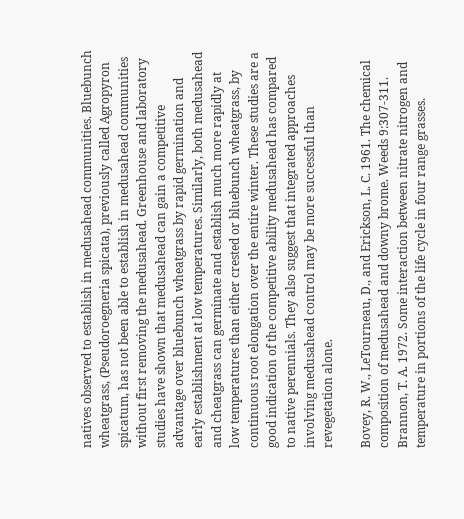natives observed to establish in medusahead communities. Bluebunch wheatgrass, (Pseudoroegneria spicata), previously called Agropyron spicatum, has not been able to establish in medusahead communities without first removing the medusahead. Greenhouse and laboratory studies have shown that medusahead can gain a competitive advantage over bluebunch wheatgrass by rapid germination and early establishment at low temperatures. Similarly, both medusahead and cheatgrass can germinate and establish much more rapidly at low temperatures than either crested or bluebunch wheatgrass, by continuous root elongation over the entire winter. These studies are a good indication of the competitive ability medusahead has compared to native perennials. They also suggest that integrated approaches involving medusahead control may be more successful than revegetation alone.

Bovey, R. W., LeTourneau, D., and Erickson, L. C. 1961. The chemical composition of medusahead and downy brome. Weeds 9:307-311.
Brannon, T. A. 1972. Some interaction between nitrate nitrogen and temperature in portions of the life cycle in four range grasses.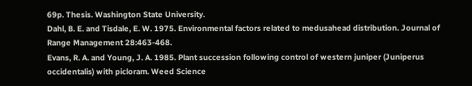69p. Thesis. Washington State University.
Dahl, B. E. and Tisdale, E. W. 1975. Environmental factors related to medusahead distribution. Journal of Range Management 28:463-468.
Evans, R. A. and Young, J. A. 1985. Plant succession following control of western juniper (Juniperus occidentalis) with picloram. Weed Science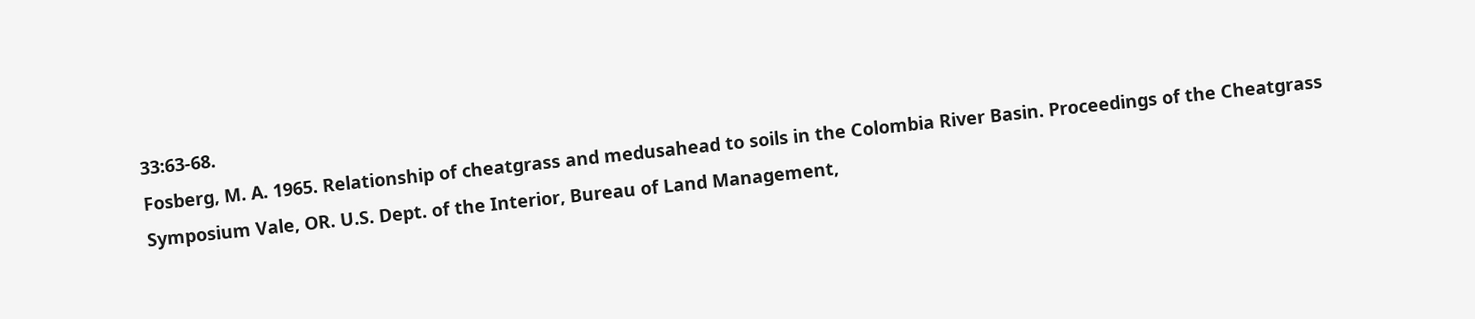33:63-68.
Fosberg, M. A. 1965. Relationship of cheatgrass and medusahead to soils in the Colombia River Basin. Proceedings of the Cheatgrass Symposium Vale, OR. U.S. Dept. of the Interior, Bureau of Land Management,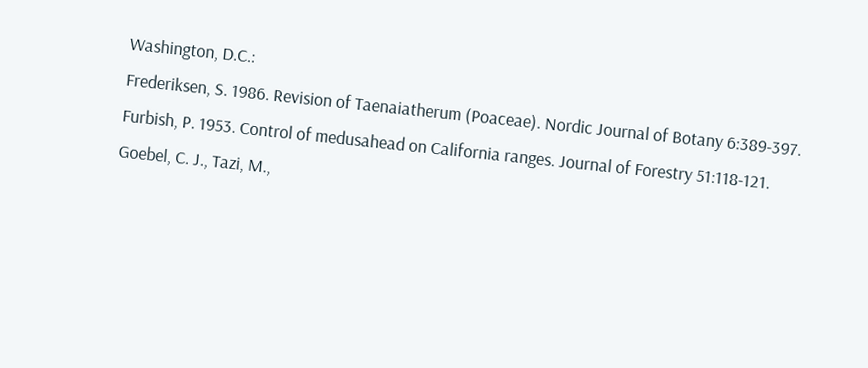Washington, D.C.:
Frederiksen, S. 1986. Revision of Taenaiatherum (Poaceae). Nordic Journal of Botany 6:389-397.
Furbish, P. 1953. Control of medusahead on California ranges. Journal of Forestry 51:118-121.
Goebel, C. J., Tazi, M.,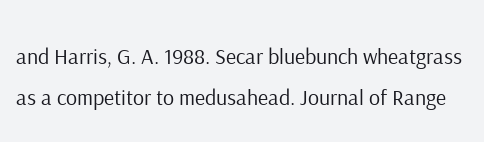and Harris, G. A. 1988. Secar bluebunch wheatgrass as a competitor to medusahead. Journal of Range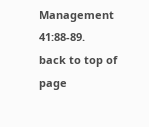Management 41:88-89.
back to top of page